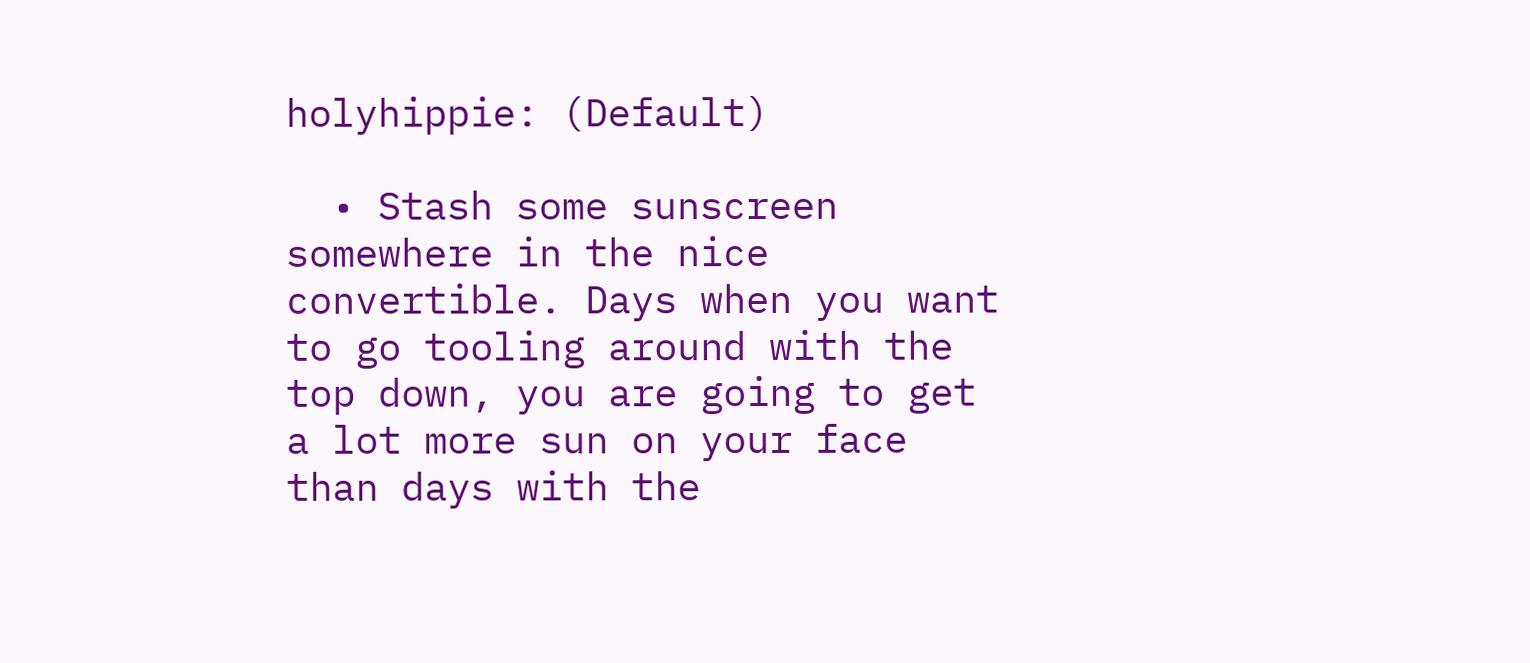holyhippie: (Default)

  • Stash some sunscreen somewhere in the nice convertible. Days when you want to go tooling around with the top down, you are going to get a lot more sun on your face than days with the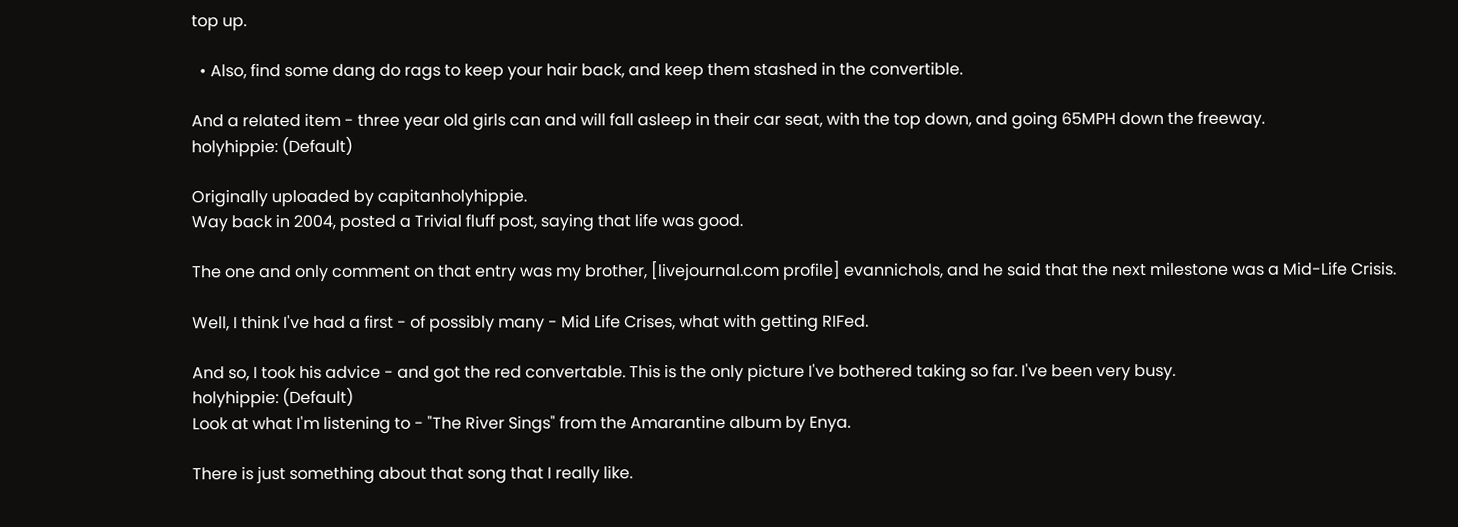top up.

  • Also, find some dang do rags to keep your hair back, and keep them stashed in the convertible.

And a related item - three year old girls can and will fall asleep in their car seat, with the top down, and going 65MPH down the freeway.
holyhippie: (Default)

Originally uploaded by capitanholyhippie.
Way back in 2004, posted a Trivial fluff post, saying that life was good.

The one and only comment on that entry was my brother, [livejournal.com profile] evannichols, and he said that the next milestone was a Mid-Life Crisis.

Well, I think I've had a first - of possibly many - Mid Life Crises, what with getting RIFed.

And so, I took his advice - and got the red convertable. This is the only picture I've bothered taking so far. I've been very busy.
holyhippie: (Default)
Look at what I'm listening to - "The River Sings" from the Amarantine album by Enya.

There is just something about that song that I really like.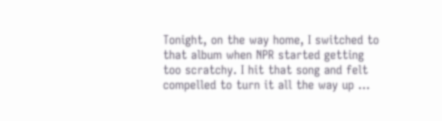Tonight, on the way home, I switched to that album when NPR started getting too scratchy. I hit that song and felt compelled to turn it all the way up ...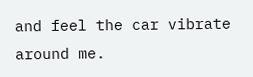and feel the car vibrate around me.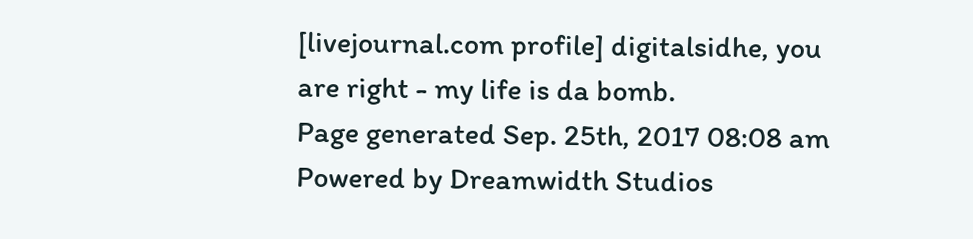[livejournal.com profile] digitalsidhe, you are right - my life is da bomb.
Page generated Sep. 25th, 2017 08:08 am
Powered by Dreamwidth Studios